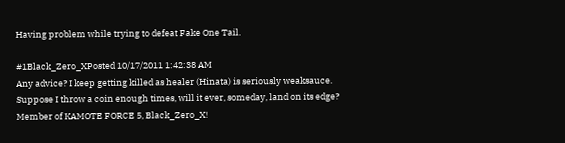Having problem while trying to defeat Fake One Tail.

#1Black_Zero_XPosted 10/17/2011 1:42:38 AM
Any advice? I keep getting killed as healer (Hinata) is seriously weaksauce.
Suppose I throw a coin enough times, will it ever, someday, land on its edge?
Member of KAMOTE FORCE 5, Black_Zero_X!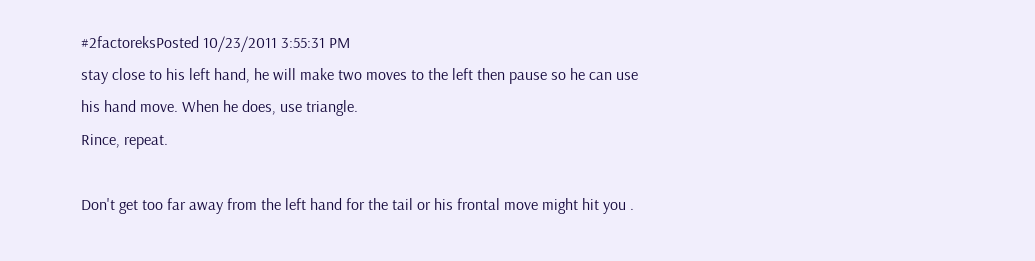#2factoreksPosted 10/23/2011 3:55:31 PM
stay close to his left hand, he will make two moves to the left then pause so he can use his hand move. When he does, use triangle.
Rince, repeat.

Don't get too far away from the left hand for the tail or his frontal move might hit you .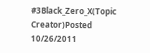#3Black_Zero_X(Topic Creator)Posted 10/26/2011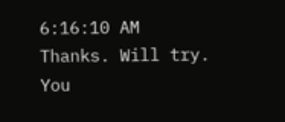6:16:10 AM
Thanks. Will try.
You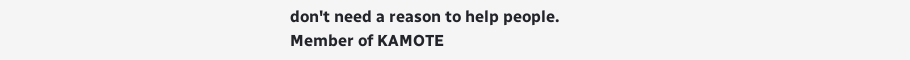don't need a reason to help people.
Member of KAMOTE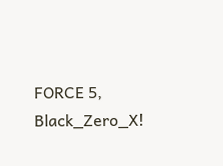FORCE 5, Black_Zero_X!